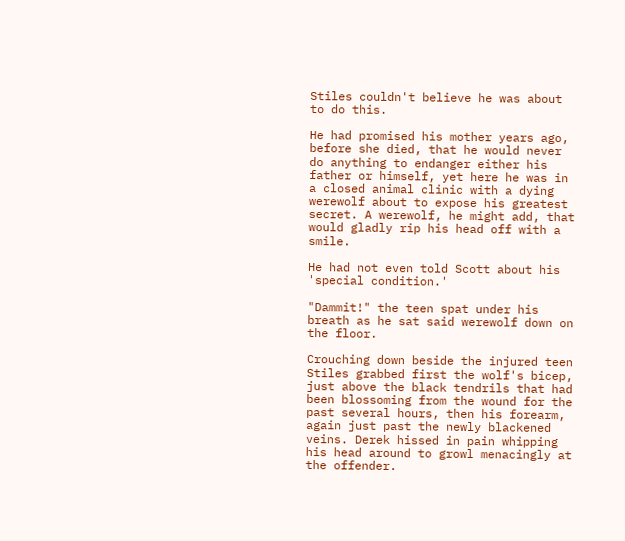Stiles couldn't believe he was about to do this.

He had promised his mother years ago, before she died, that he would never do anything to endanger either his father or himself, yet here he was in a closed animal clinic with a dying werewolf about to expose his greatest secret. A werewolf, he might add, that would gladly rip his head off with a smile.

He had not even told Scott about his 'special condition.'

"Dammit!" the teen spat under his breath as he sat said werewolf down on the floor.

Crouching down beside the injured teen Stiles grabbed first the wolf's bicep, just above the black tendrils that had been blossoming from the wound for the past several hours, then his forearm, again just past the newly blackened veins. Derek hissed in pain whipping his head around to growl menacingly at the offender.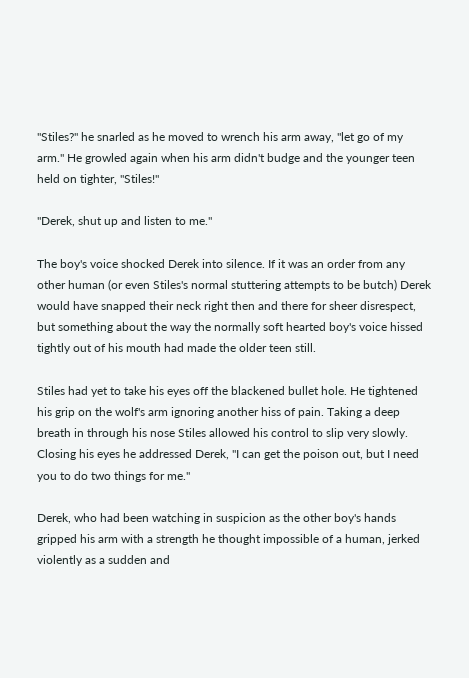"Stiles?" he snarled as he moved to wrench his arm away, "let go of my arm." He growled again when his arm didn't budge and the younger teen held on tighter, "Stiles!"

"Derek, shut up and listen to me."

The boy's voice shocked Derek into silence. If it was an order from any other human (or even Stiles's normal stuttering attempts to be butch) Derek would have snapped their neck right then and there for sheer disrespect, but something about the way the normally soft hearted boy's voice hissed tightly out of his mouth had made the older teen still.

Stiles had yet to take his eyes off the blackened bullet hole. He tightened his grip on the wolf's arm ignoring another hiss of pain. Taking a deep breath in through his nose Stiles allowed his control to slip very slowly. Closing his eyes he addressed Derek, "I can get the poison out, but I need you to do two things for me."

Derek, who had been watching in suspicion as the other boy's hands gripped his arm with a strength he thought impossible of a human, jerked violently as a sudden and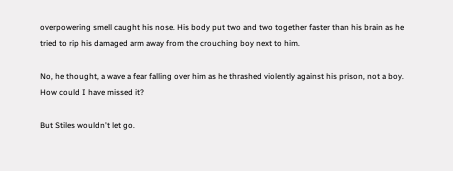overpowering smell caught his nose. His body put two and two together faster than his brain as he tried to rip his damaged arm away from the crouching boy next to him.

No, he thought, a wave a fear falling over him as he thrashed violently against his prison, not a boy. How could I have missed it?

But Stiles wouldn't let go.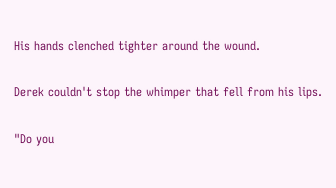His hands clenched tighter around the wound.

Derek couldn't stop the whimper that fell from his lips.

"Do you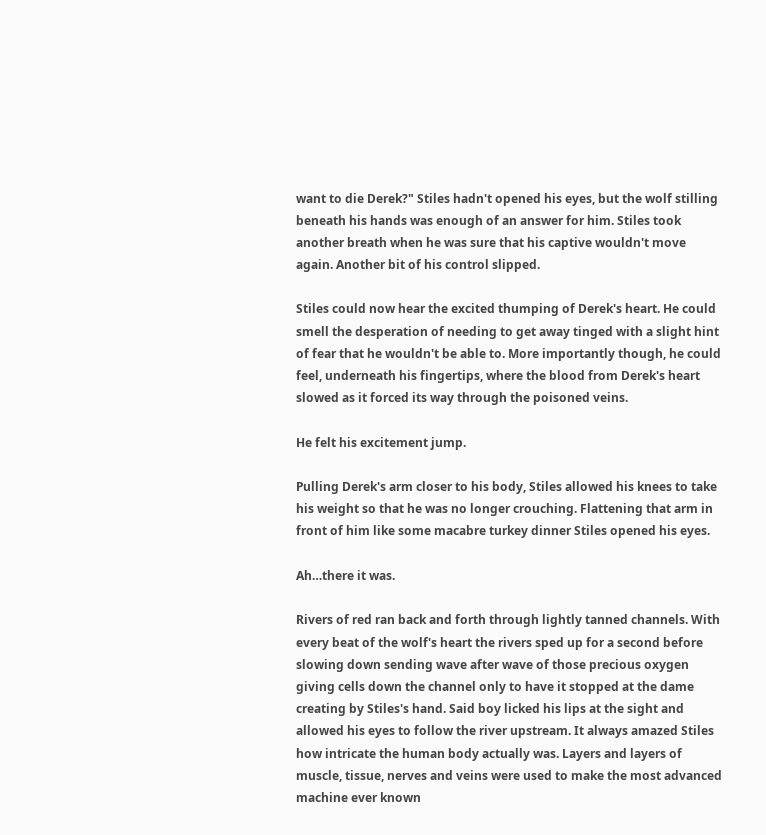want to die Derek?" Stiles hadn't opened his eyes, but the wolf stilling beneath his hands was enough of an answer for him. Stiles took another breath when he was sure that his captive wouldn't move again. Another bit of his control slipped.

Stiles could now hear the excited thumping of Derek's heart. He could smell the desperation of needing to get away tinged with a slight hint of fear that he wouldn't be able to. More importantly though, he could feel, underneath his fingertips, where the blood from Derek's heart slowed as it forced its way through the poisoned veins.

He felt his excitement jump.

Pulling Derek's arm closer to his body, Stiles allowed his knees to take his weight so that he was no longer crouching. Flattening that arm in front of him like some macabre turkey dinner Stiles opened his eyes.

Ah…there it was.

Rivers of red ran back and forth through lightly tanned channels. With every beat of the wolf's heart the rivers sped up for a second before slowing down sending wave after wave of those precious oxygen giving cells down the channel only to have it stopped at the dame creating by Stiles's hand. Said boy licked his lips at the sight and allowed his eyes to follow the river upstream. It always amazed Stiles how intricate the human body actually was. Layers and layers of muscle, tissue, nerves and veins were used to make the most advanced machine ever known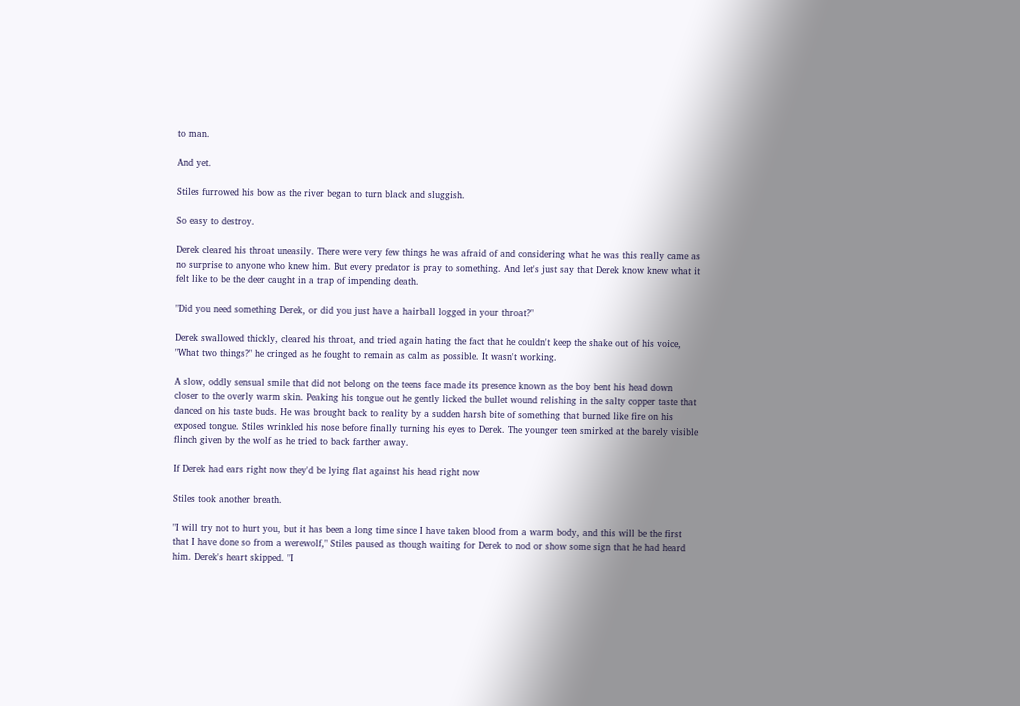to man.

And yet.

Stiles furrowed his bow as the river began to turn black and sluggish.

So easy to destroy.

Derek cleared his throat uneasily. There were very few things he was afraid of and considering what he was this really came as no surprise to anyone who knew him. But every predator is pray to something. And let's just say that Derek know knew what it felt like to be the deer caught in a trap of impending death.

"Did you need something Derek, or did you just have a hairball logged in your throat?"

Derek swallowed thickly, cleared his throat, and tried again hating the fact that he couldn't keep the shake out of his voice, "What two things?" he cringed as he fought to remain as calm as possible. It wasn't working.

A slow, oddly sensual smile that did not belong on the teens face made its presence known as the boy bent his head down closer to the overly warm skin. Peaking his tongue out he gently licked the bullet wound relishing in the salty copper taste that danced on his taste buds. He was brought back to reality by a sudden harsh bite of something that burned like fire on his exposed tongue. Stiles wrinkled his nose before finally turning his eyes to Derek. The younger teen smirked at the barely visible flinch given by the wolf as he tried to back farther away.

If Derek had ears right now they'd be lying flat against his head right now

Stiles took another breath.

"I will try not to hurt you, but it has been a long time since I have taken blood from a warm body, and this will be the first that I have done so from a werewolf," Stiles paused as though waiting for Derek to nod or show some sign that he had heard him. Derek's heart skipped. "I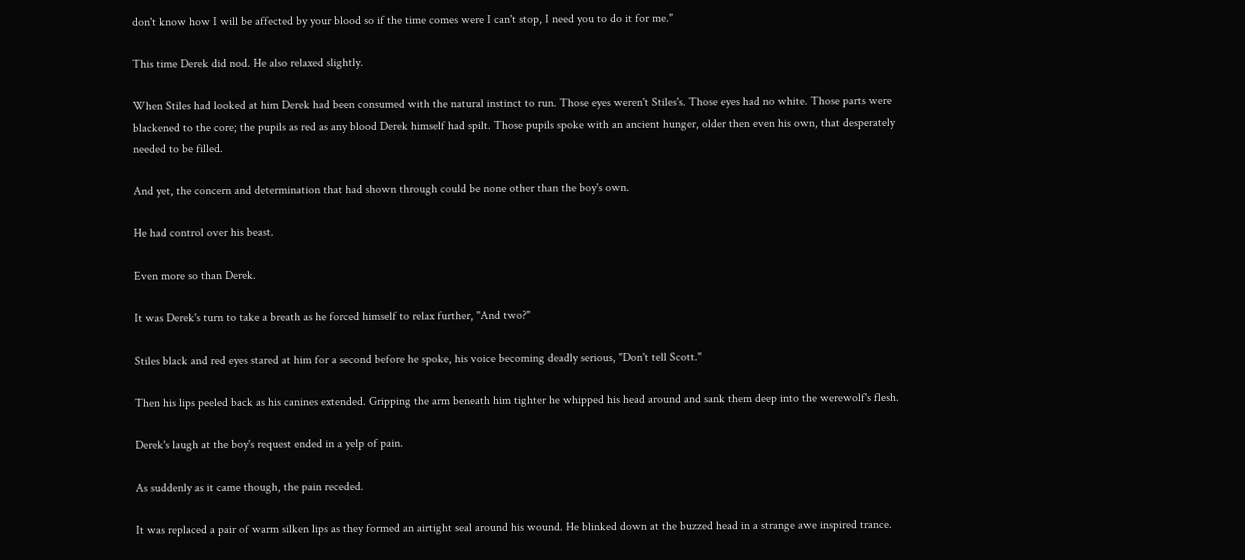don't know how I will be affected by your blood so if the time comes were I can't stop, I need you to do it for me."

This time Derek did nod. He also relaxed slightly.

When Stiles had looked at him Derek had been consumed with the natural instinct to run. Those eyes weren't Stiles's. Those eyes had no white. Those parts were blackened to the core; the pupils as red as any blood Derek himself had spilt. Those pupils spoke with an ancient hunger, older then even his own, that desperately needed to be filled.

And yet, the concern and determination that had shown through could be none other than the boy's own.

He had control over his beast.

Even more so than Derek.

It was Derek's turn to take a breath as he forced himself to relax further, "And two?"

Stiles black and red eyes stared at him for a second before he spoke, his voice becoming deadly serious, "Don't tell Scott."

Then his lips peeled back as his canines extended. Gripping the arm beneath him tighter he whipped his head around and sank them deep into the werewolf's flesh.

Derek's laugh at the boy's request ended in a yelp of pain.

As suddenly as it came though, the pain receded.

It was replaced a pair of warm silken lips as they formed an airtight seal around his wound. He blinked down at the buzzed head in a strange awe inspired trance.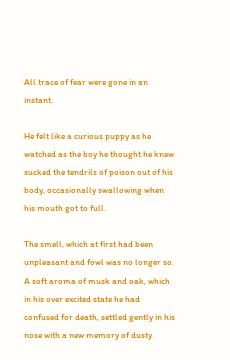All trace of fear were gone in an instant.

He felt like a curious puppy as he watched as the boy he thought he knew sucked the tendrils of poison out of his body, occasionally swallowing when his mouth got to full.

The smell, which at first had been unpleasant and fowl was no longer so. A soft aroma of musk and oak, which in his over excited state he had confused for death, settled gently in his nose with a new memory of dusty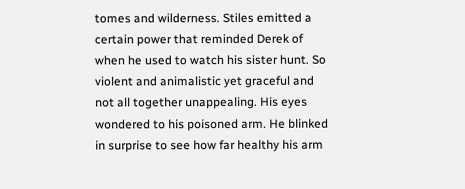tomes and wilderness. Stiles emitted a certain power that reminded Derek of when he used to watch his sister hunt. So violent and animalistic yet graceful and not all together unappealing. His eyes wondered to his poisoned arm. He blinked in surprise to see how far healthy his arm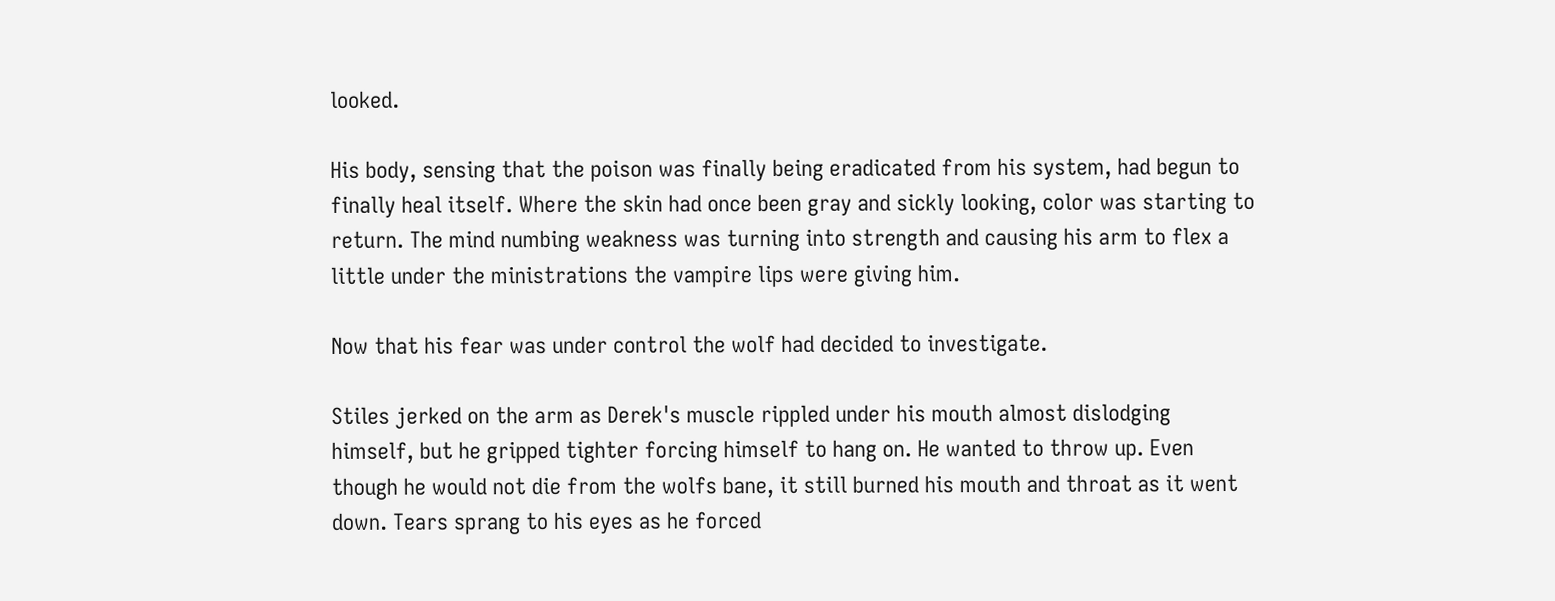looked.

His body, sensing that the poison was finally being eradicated from his system, had begun to finally heal itself. Where the skin had once been gray and sickly looking, color was starting to return. The mind numbing weakness was turning into strength and causing his arm to flex a little under the ministrations the vampire lips were giving him.

Now that his fear was under control the wolf had decided to investigate.

Stiles jerked on the arm as Derek's muscle rippled under his mouth almost dislodging himself, but he gripped tighter forcing himself to hang on. He wanted to throw up. Even though he would not die from the wolfs bane, it still burned his mouth and throat as it went down. Tears sprang to his eyes as he forced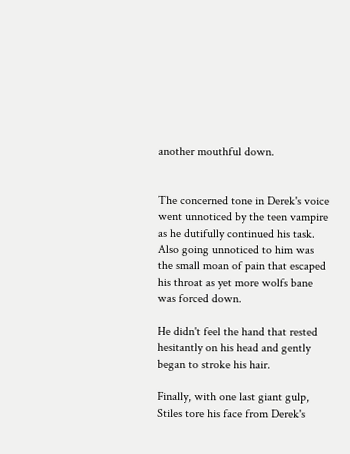another mouthful down.


The concerned tone in Derek's voice went unnoticed by the teen vampire as he dutifully continued his task. Also going unnoticed to him was the small moan of pain that escaped his throat as yet more wolfs bane was forced down.

He didn't feel the hand that rested hesitantly on his head and gently began to stroke his hair.

Finally, with one last giant gulp, Stiles tore his face from Derek's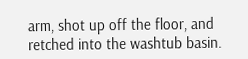arm, shot up off the floor, and retched into the washtub basin.